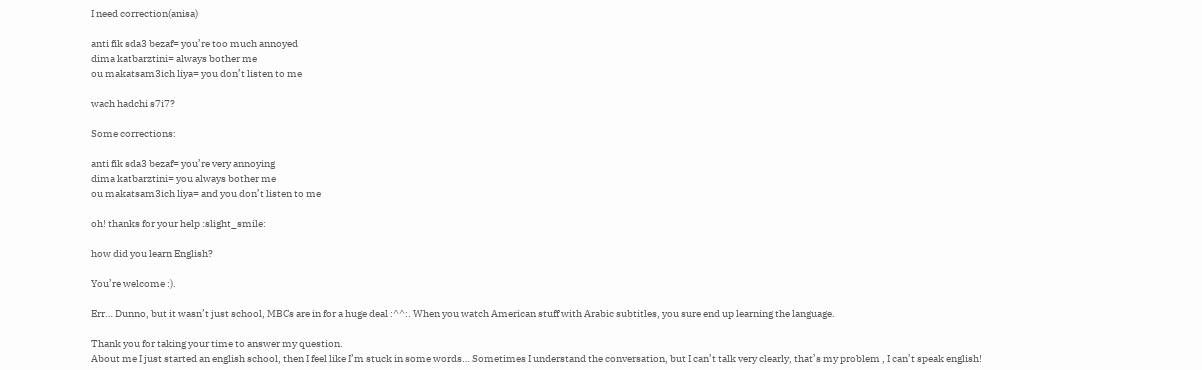I need correction(anisa)

anti fik sda3 bezaf= you’re too much annoyed
dima katbarztini= always bother me
ou makatsam3ich liya= you don’t listen to me

wach hadchi s7i7?

Some corrections:

anti fik sda3 bezaf= you’re very annoying
dima katbarztini= you always bother me
ou makatsam3ich liya= and you don’t listen to me

oh! thanks for your help :slight_smile:

how did you learn English?

You’re welcome :).

Err… Dunno, but it wasn’t just school, MBCs are in for a huge deal :^^:. When you watch American stuff with Arabic subtitles, you sure end up learning the language.

Thank you for taking your time to answer my question.
About me I just started an english school, then I feel like I’m stuck in some words… Sometimes I understand the conversation, but I can’t talk very clearly, that’s my problem , I can’t speak english!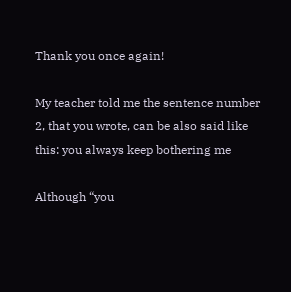Thank you once again!

My teacher told me the sentence number 2, that you wrote, can be also said like this: you always keep bothering me

Although “you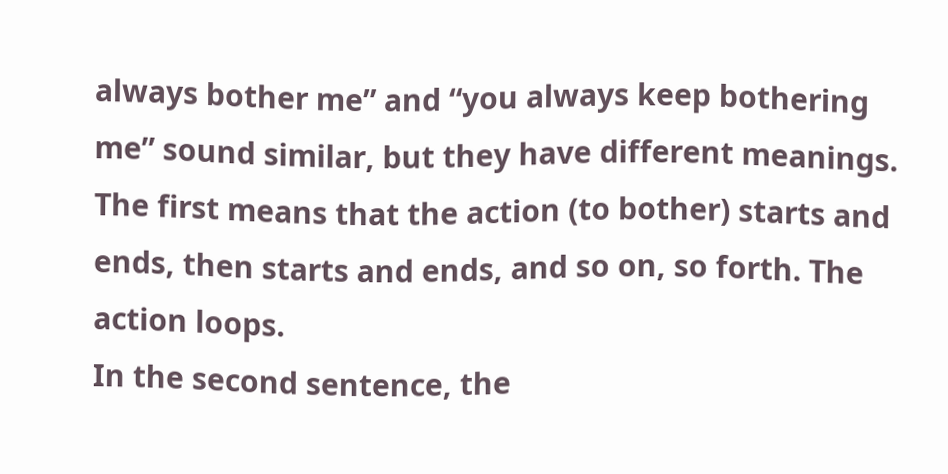always bother me” and “you always keep bothering me” sound similar, but they have different meanings.
The first means that the action (to bother) starts and ends, then starts and ends, and so on, so forth. The action loops.
In the second sentence, the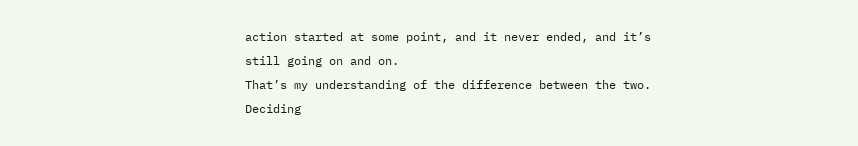action started at some point, and it never ended, and it’s still going on and on.
That’s my understanding of the difference between the two.
Deciding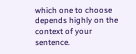which one to choose depends highly on the context of your sentence.